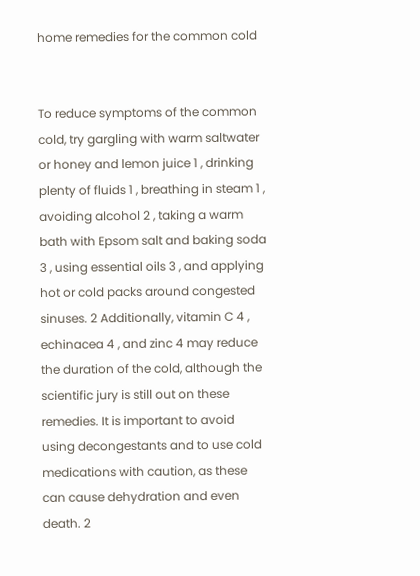home remedies for the common cold


To reduce symptoms of the common cold, try gargling with warm saltwater or honey and lemon juice 1 , drinking plenty of fluids 1 , breathing in steam 1 , avoiding alcohol 2 , taking a warm bath with Epsom salt and baking soda 3 , using essential oils 3 , and applying hot or cold packs around congested sinuses. 2 Additionally, vitamin C 4 , echinacea 4 , and zinc 4 may reduce the duration of the cold, although the scientific jury is still out on these remedies. It is important to avoid using decongestants and to use cold medications with caution, as these can cause dehydration and even death. 2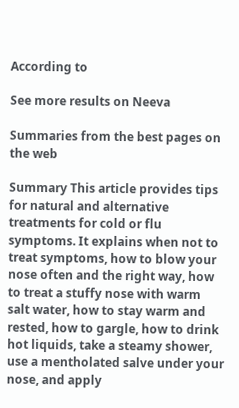According to

See more results on Neeva

Summaries from the best pages on the web

Summary This article provides tips for natural and alternative treatments for cold or flu symptoms. It explains when not to treat symptoms, how to blow your nose often and the right way, how to treat a stuffy nose with warm salt water, how to stay warm and rested, how to gargle, how to drink hot liquids, take a steamy shower, use a mentholated salve under your nose, and apply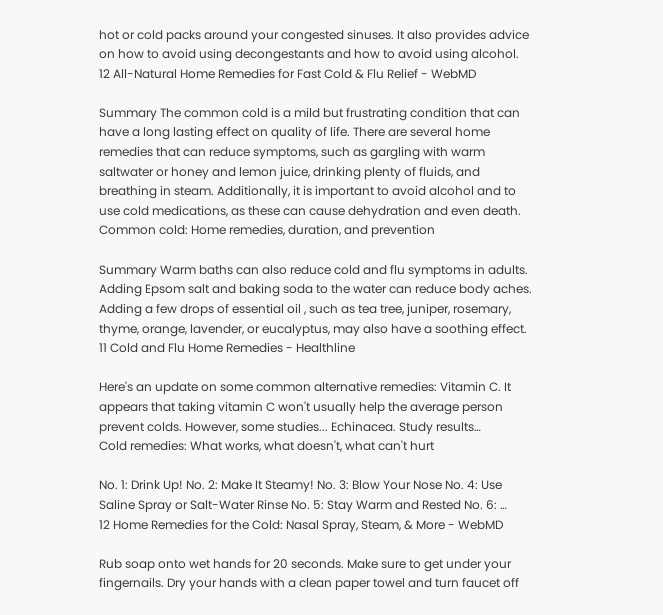hot or cold packs around your congested sinuses. It also provides advice on how to avoid using decongestants and how to avoid using alcohol.
12 All-Natural Home Remedies for Fast Cold & Flu Relief - WebMD

Summary The common cold is a mild but frustrating condition that can have a long lasting effect on quality of life. There are several home remedies that can reduce symptoms, such as gargling with warm saltwater or honey and lemon juice, drinking plenty of fluids, and breathing in steam. Additionally, it is important to avoid alcohol and to use cold medications, as these can cause dehydration and even death.
Common cold: Home remedies, duration, and prevention

Summary Warm baths can also reduce cold and flu symptoms in adults. Adding Epsom salt and baking soda to the water can reduce body aches. Adding a few drops of essential oil , such as tea tree, juniper, rosemary, thyme, orange, lavender, or eucalyptus, may also have a soothing effect.
11 Cold and Flu Home Remedies - Healthline

Here's an update on some common alternative remedies: Vitamin C. It appears that taking vitamin C won't usually help the average person prevent colds. However, some studies... Echinacea. Study results…
Cold remedies: What works, what doesn't, what can't hurt

No. 1: Drink Up! No. 2: Make It Steamy! No. 3: Blow Your Nose No. 4: Use Saline Spray or Salt-Water Rinse No. 5: Stay Warm and Rested No. 6: …
12 Home Remedies for the Cold: Nasal Spray, Steam, & More - WebMD

Rub soap onto wet hands for 20 seconds. Make sure to get under your fingernails. Dry your hands with a clean paper towel and turn faucet off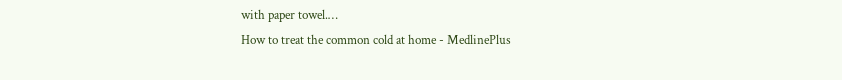with paper towel.…
How to treat the common cold at home - MedlinePlus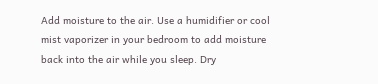Add moisture to the air. Use a humidifier or cool mist vaporizer in your bedroom to add moisture back into the air while you sleep. Dry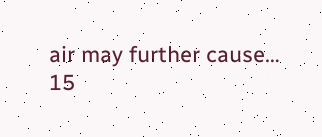air may further cause…
15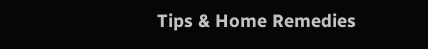Tips & Home Remedies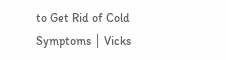to Get Rid of Cold Symptoms │ Vicks